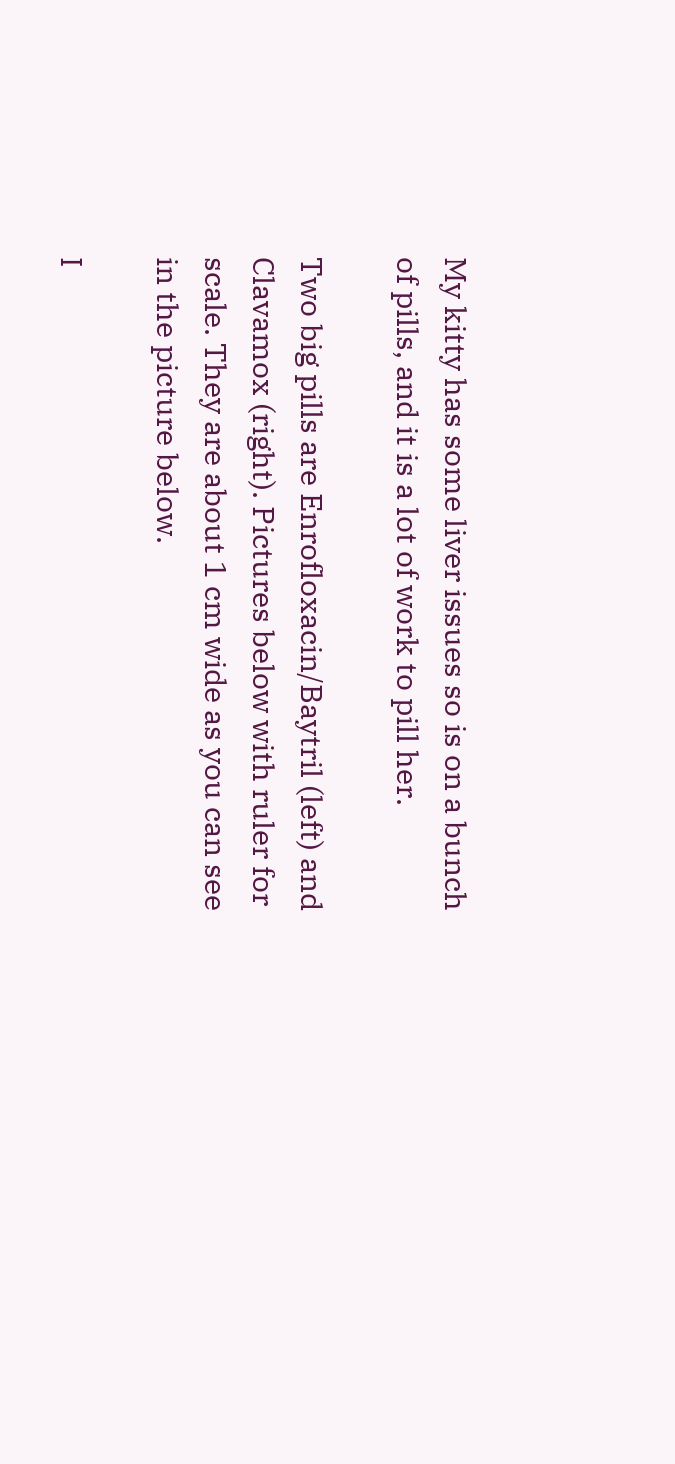My kitty has some liver issues so is on a bunch of pills, and it is a lot of work to pill her.

Two big pills are Enrofloxacin/Baytril (left) and Clavamox (right). Pictures below with ruler for scale. They are about 1 cm wide as you can see in the picture below.

I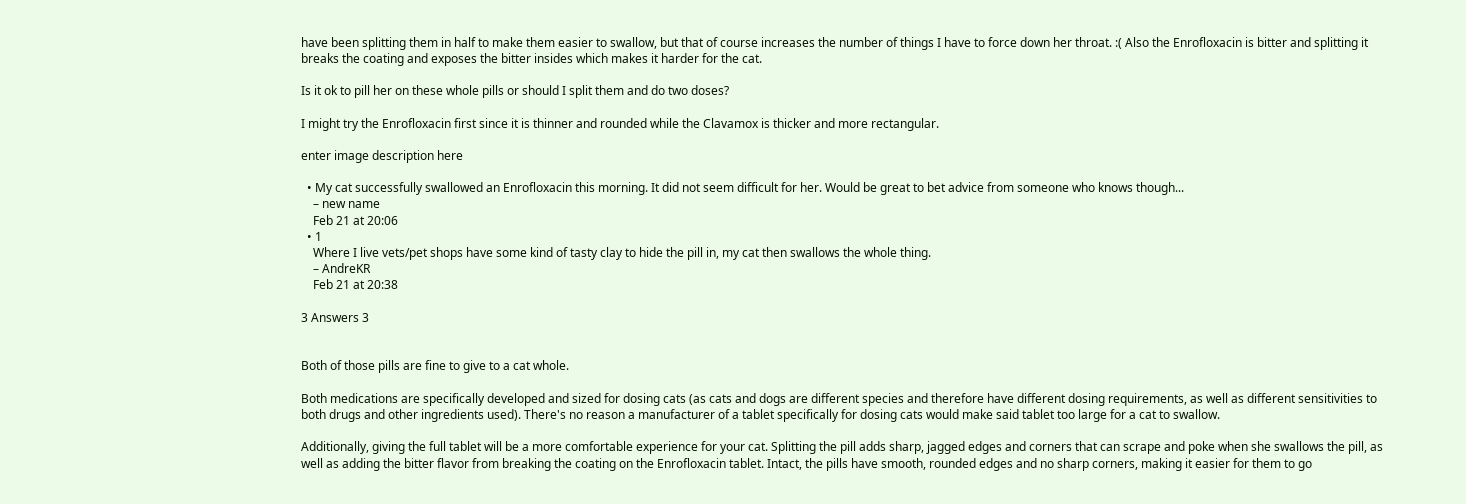have been splitting them in half to make them easier to swallow, but that of course increases the number of things I have to force down her throat. :( Also the Enrofloxacin is bitter and splitting it breaks the coating and exposes the bitter insides which makes it harder for the cat.

Is it ok to pill her on these whole pills or should I split them and do two doses?

I might try the Enrofloxacin first since it is thinner and rounded while the Clavamox is thicker and more rectangular.

enter image description here

  • My cat successfully swallowed an Enrofloxacin this morning. It did not seem difficult for her. Would be great to bet advice from someone who knows though...
    – new name
    Feb 21 at 20:06
  • 1
    Where I live vets/pet shops have some kind of tasty clay to hide the pill in, my cat then swallows the whole thing.
    – AndreKR
    Feb 21 at 20:38

3 Answers 3


Both of those pills are fine to give to a cat whole.

Both medications are specifically developed and sized for dosing cats (as cats and dogs are different species and therefore have different dosing requirements, as well as different sensitivities to both drugs and other ingredients used). There's no reason a manufacturer of a tablet specifically for dosing cats would make said tablet too large for a cat to swallow.

Additionally, giving the full tablet will be a more comfortable experience for your cat. Splitting the pill adds sharp, jagged edges and corners that can scrape and poke when she swallows the pill, as well as adding the bitter flavor from breaking the coating on the Enrofloxacin tablet. Intact, the pills have smooth, rounded edges and no sharp corners, making it easier for them to go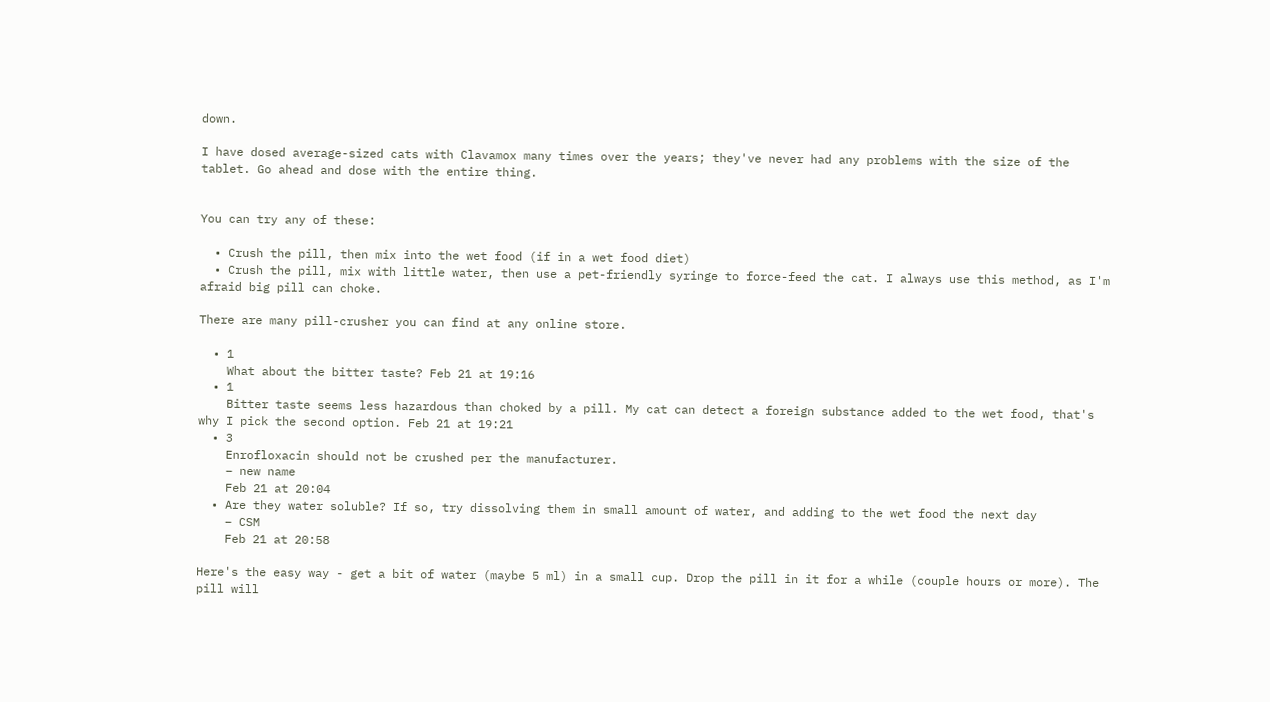down.

I have dosed average-sized cats with Clavamox many times over the years; they've never had any problems with the size of the tablet. Go ahead and dose with the entire thing.


You can try any of these:

  • Crush the pill, then mix into the wet food (if in a wet food diet)
  • Crush the pill, mix with little water, then use a pet-friendly syringe to force-feed the cat. I always use this method, as I'm afraid big pill can choke.

There are many pill-crusher you can find at any online store.

  • 1
    What about the bitter taste? Feb 21 at 19:16
  • 1
    Bitter taste seems less hazardous than choked by a pill. My cat can detect a foreign substance added to the wet food, that's why I pick the second option. Feb 21 at 19:21
  • 3
    Enrofloxacin should not be crushed per the manufacturer.
    – new name
    Feb 21 at 20:04
  • Are they water soluble? If so, try dissolving them in small amount of water, and adding to the wet food the next day
    – CSM
    Feb 21 at 20:58

Here's the easy way - get a bit of water (maybe 5 ml) in a small cup. Drop the pill in it for a while (couple hours or more). The pill will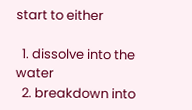start to either

  1. dissolve into the water
  2. breakdown into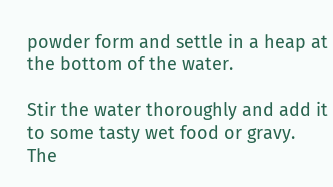powder form and settle in a heap at the bottom of the water.

Stir the water thoroughly and add it to some tasty wet food or gravy. The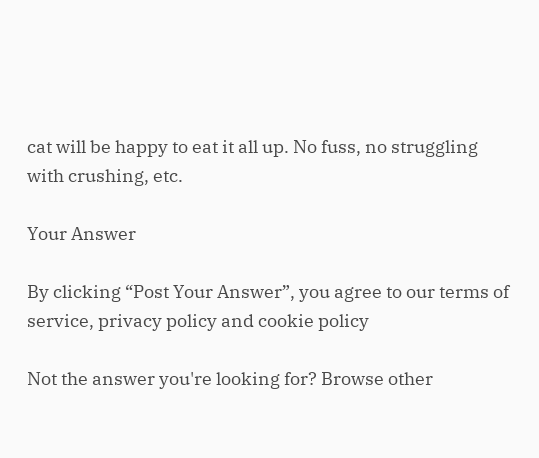cat will be happy to eat it all up. No fuss, no struggling with crushing, etc.

Your Answer

By clicking “Post Your Answer”, you agree to our terms of service, privacy policy and cookie policy

Not the answer you're looking for? Browse other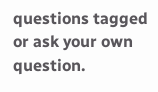questions tagged or ask your own question.